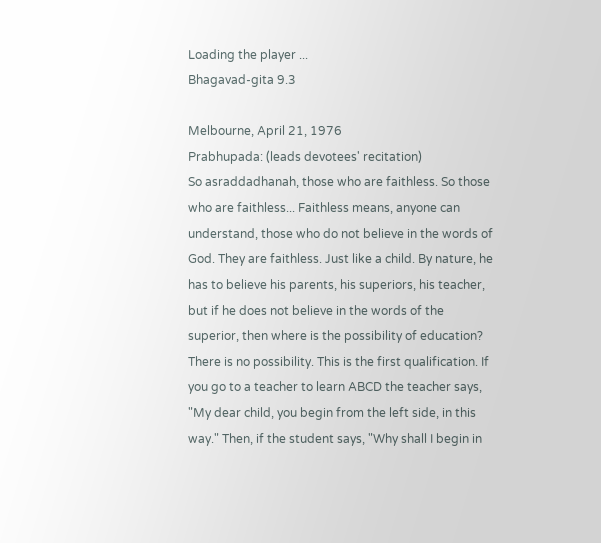Loading the player ...
Bhagavad-gita 9.3

Melbourne, April 21, 1976
Prabhupada: (leads devotees' recitation)
So asraddadhanah, those who are faithless. So those who are faithless... Faithless means, anyone can understand, those who do not believe in the words of God. They are faithless. Just like a child. By nature, he has to believe his parents, his superiors, his teacher, but if he does not believe in the words of the superior, then where is the possibility of education? There is no possibility. This is the first qualification. If you go to a teacher to learn ABCD the teacher says, "My dear child, you begin from the left side, in this way." Then, if the student says, "Why shall I begin in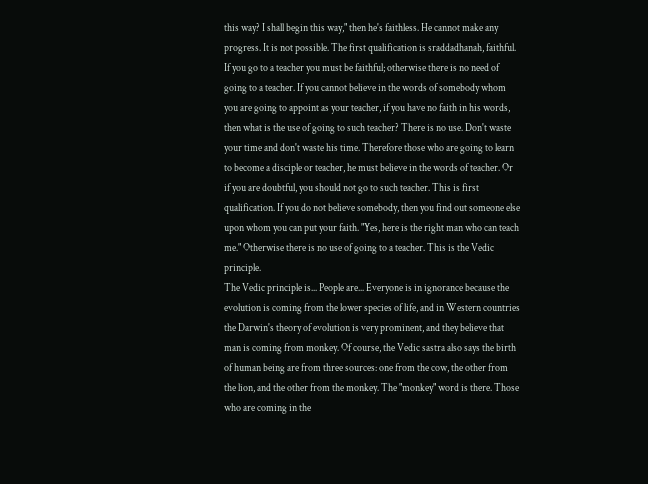this way? I shall begin this way," then he's faithless. He cannot make any progress. It is not possible. The first qualification is sraddadhanah, faithful. If you go to a teacher you must be faithful; otherwise there is no need of going to a teacher. If you cannot believe in the words of somebody whom you are going to appoint as your teacher, if you have no faith in his words, then what is the use of going to such teacher? There is no use. Don't waste your time and don't waste his time. Therefore those who are going to learn to become a disciple or teacher, he must believe in the words of teacher. Or if you are doubtful, you should not go to such teacher. This is first qualification. If you do not believe somebody, then you find out someone else upon whom you can put your faith. "Yes, here is the right man who can teach me." Otherwise there is no use of going to a teacher. This is the Vedic principle.
The Vedic principle is... People are... Everyone is in ignorance because the evolution is coming from the lower species of life, and in Western countries the Darwin's theory of evolution is very prominent, and they believe that man is coming from monkey. Of course, the Vedic sastra also says the birth of human being are from three sources: one from the cow, the other from the lion, and the other from the monkey. The "monkey" word is there. Those who are coming in the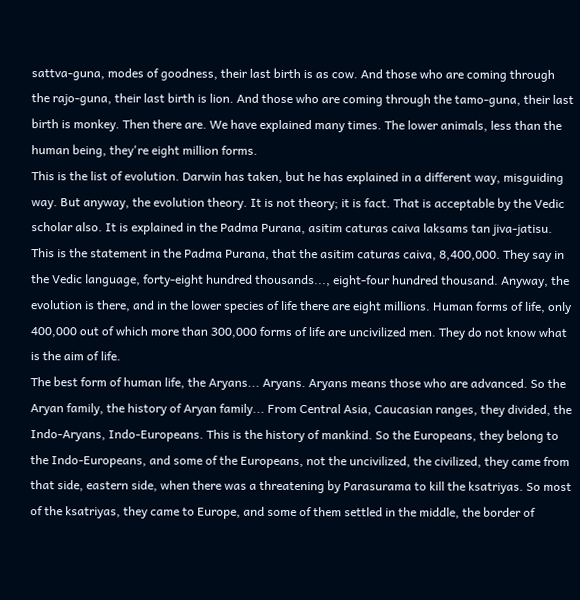sattva-guna, modes of goodness, their last birth is as cow. And those who are coming through the rajo-guna, their last birth is lion. And those who are coming through the tamo-guna, their last birth is monkey. Then there are. We have explained many times. The lower animals, less than the human being, they're eight million forms.
This is the list of evolution. Darwin has taken, but he has explained in a different way, misguiding way. But anyway, the evolution theory. It is not theory; it is fact. That is acceptable by the Vedic scholar also. It is explained in the Padma Purana, asitim caturas caiva laksams tan jiva-jatisu. This is the statement in the Padma Purana, that the asitim caturas caiva, 8,400,000. They say in the Vedic language, forty-eight hundred thousands..., eight-four hundred thousand. Anyway, the evolution is there, and in the lower species of life there are eight millions. Human forms of life, only 400,000 out of which more than 300,000 forms of life are uncivilized men. They do not know what is the aim of life.
The best form of human life, the Aryans... Aryans. Aryans means those who are advanced. So the Aryan family, the history of Aryan family... From Central Asia, Caucasian ranges, they divided, the Indo-Aryans, Indo-Europeans. This is the history of mankind. So the Europeans, they belong to the Indo-Europeans, and some of the Europeans, not the uncivilized, the civilized, they came from that side, eastern side, when there was a threatening by Parasurama to kill the ksatriyas. So most of the ksatriyas, they came to Europe, and some of them settled in the middle, the border of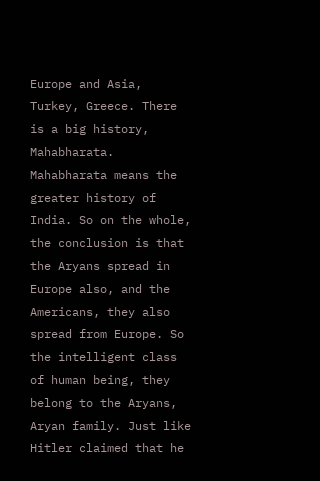Europe and Asia, Turkey, Greece. There is a big history, Mahabharata. Mahabharata means the greater history of India. So on the whole, the conclusion is that the Aryans spread in Europe also, and the Americans, they also spread from Europe. So the intelligent class of human being, they belong to the Aryans, Aryan family. Just like Hitler claimed that he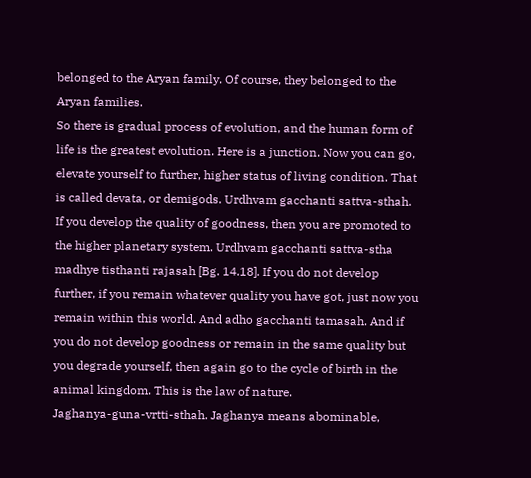belonged to the Aryan family. Of course, they belonged to the Aryan families.
So there is gradual process of evolution, and the human form of life is the greatest evolution. Here is a junction. Now you can go, elevate yourself to further, higher status of living condition. That is called devata, or demigods. Urdhvam gacchanti sattva-sthah. If you develop the quality of goodness, then you are promoted to the higher planetary system. Urdhvam gacchanti sattva-stha madhye tisthanti rajasah [Bg. 14.18]. If you do not develop further, if you remain whatever quality you have got, just now you remain within this world. And adho gacchanti tamasah. And if you do not develop goodness or remain in the same quality but you degrade yourself, then again go to the cycle of birth in the animal kingdom. This is the law of nature.
Jaghanya-guna-vrtti-sthah. Jaghanya means abominable,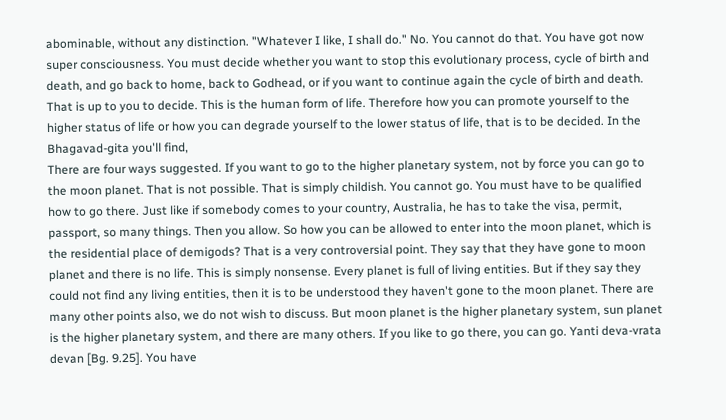abominable, without any distinction. "Whatever I like, I shall do." No. You cannot do that. You have got now super consciousness. You must decide whether you want to stop this evolutionary process, cycle of birth and death, and go back to home, back to Godhead, or if you want to continue again the cycle of birth and death. That is up to you to decide. This is the human form of life. Therefore how you can promote yourself to the higher status of life or how you can degrade yourself to the lower status of life, that is to be decided. In the Bhagavad-gita you'll find,
There are four ways suggested. If you want to go to the higher planetary system, not by force you can go to the moon planet. That is not possible. That is simply childish. You cannot go. You must have to be qualified how to go there. Just like if somebody comes to your country, Australia, he has to take the visa, permit, passport, so many things. Then you allow. So how you can be allowed to enter into the moon planet, which is the residential place of demigods? That is a very controversial point. They say that they have gone to moon planet and there is no life. This is simply nonsense. Every planet is full of living entities. But if they say they could not find any living entities, then it is to be understood they haven't gone to the moon planet. There are many other points also, we do not wish to discuss. But moon planet is the higher planetary system, sun planet is the higher planetary system, and there are many others. If you like to go there, you can go. Yanti deva-vrata devan [Bg. 9.25]. You have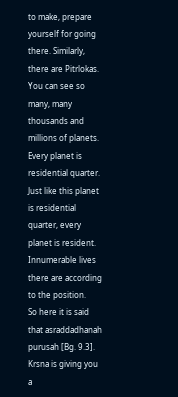to make, prepare yourself for going there. Similarly, there are Pitrlokas. You can see so many, many thousands and millions of planets. Every planet is residential quarter. Just like this planet is residential quarter, every planet is resident. Innumerable lives there are according to the position.
So here it is said that asraddadhanah purusah [Bg. 9.3]. Krsna is giving you a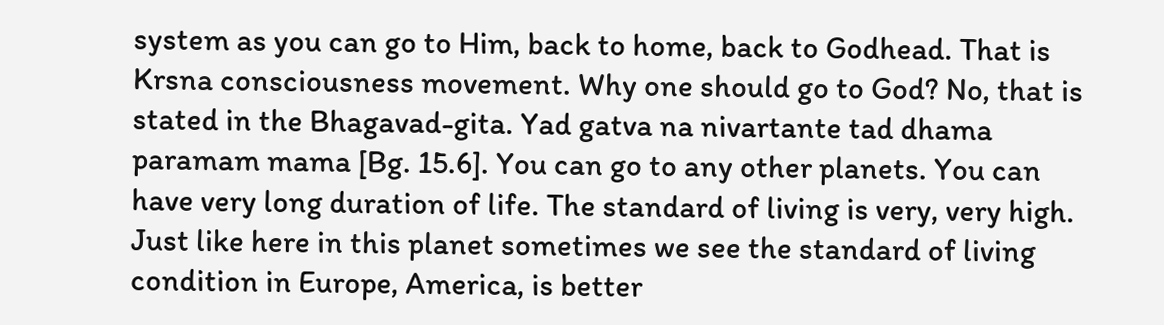system as you can go to Him, back to home, back to Godhead. That is Krsna consciousness movement. Why one should go to God? No, that is stated in the Bhagavad-gita. Yad gatva na nivartante tad dhama paramam mama [Bg. 15.6]. You can go to any other planets. You can have very long duration of life. The standard of living is very, very high. Just like here in this planet sometimes we see the standard of living condition in Europe, America, is better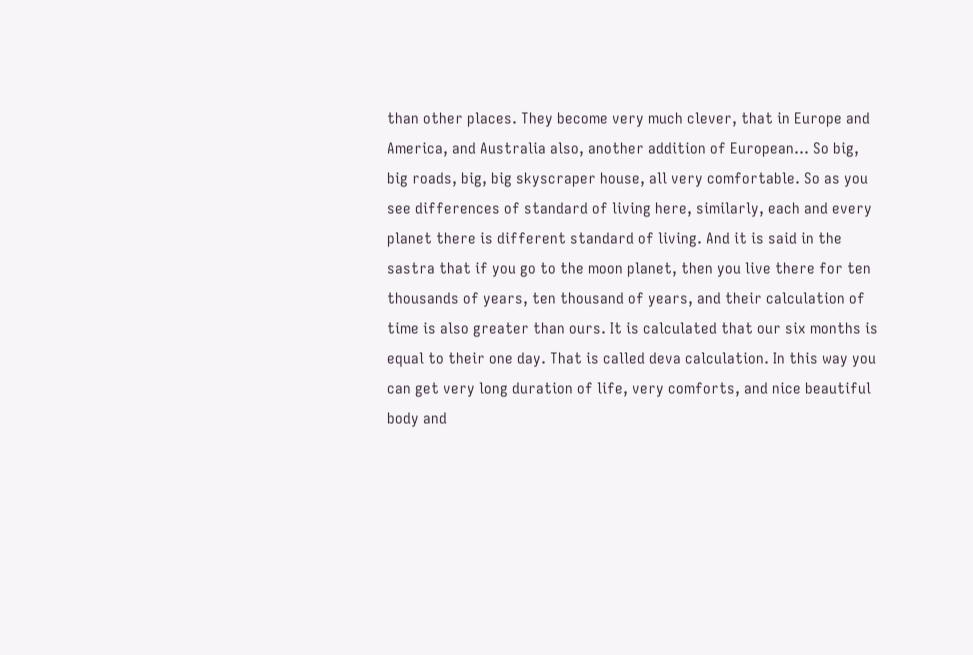than other places. They become very much clever, that in Europe and America, and Australia also, another addition of European... So big, big roads, big, big skyscraper house, all very comfortable. So as you see differences of standard of living here, similarly, each and every planet there is different standard of living. And it is said in the sastra that if you go to the moon planet, then you live there for ten thousands of years, ten thousand of years, and their calculation of time is also greater than ours. It is calculated that our six months is equal to their one day. That is called deva calculation. In this way you can get very long duration of life, very comforts, and nice beautiful body and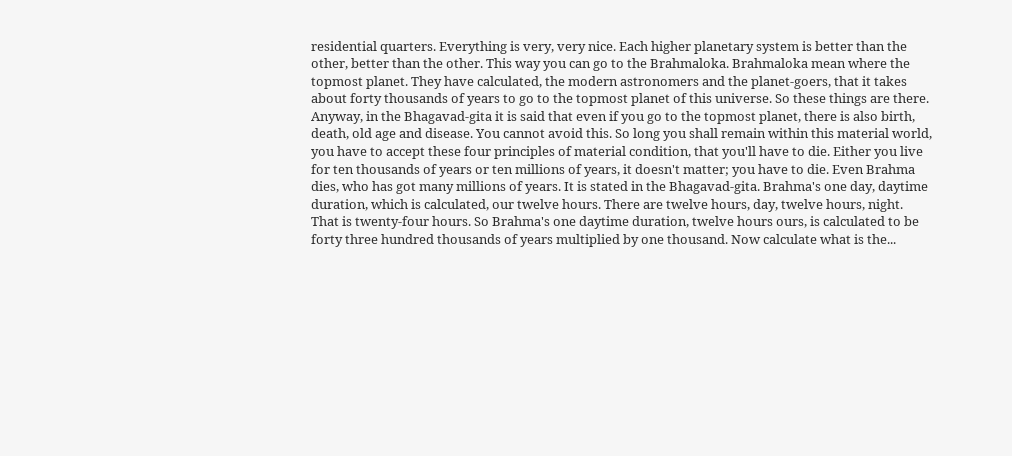residential quarters. Everything is very, very nice. Each higher planetary system is better than the other, better than the other. This way you can go to the Brahmaloka. Brahmaloka mean where the topmost planet. They have calculated, the modern astronomers and the planet-goers, that it takes about forty thousands of years to go to the topmost planet of this universe. So these things are there.
Anyway, in the Bhagavad-gita it is said that even if you go to the topmost planet, there is also birth, death, old age and disease. You cannot avoid this. So long you shall remain within this material world, you have to accept these four principles of material condition, that you'll have to die. Either you live for ten thousands of years or ten millions of years, it doesn't matter; you have to die. Even Brahma dies, who has got many millions of years. It is stated in the Bhagavad-gita. Brahma's one day, daytime duration, which is calculated, our twelve hours. There are twelve hours, day, twelve hours, night. That is twenty-four hours. So Brahma's one daytime duration, twelve hours ours, is calculated to be forty three hundred thousands of years multiplied by one thousand. Now calculate what is the...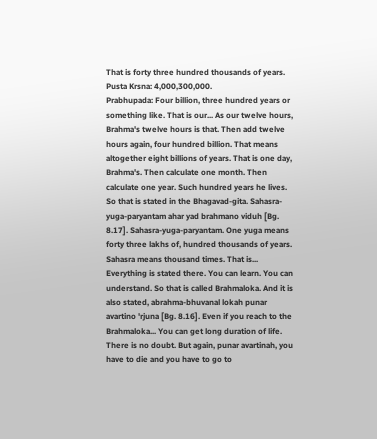That is forty three hundred thousands of years.
Pusta Krsna: 4,000,300,000.
Prabhupada: Four billion, three hundred years or something like. That is our... As our twelve hours, Brahma's twelve hours is that. Then add twelve hours again, four hundred billion. That means altogether eight billions of years. That is one day, Brahma's. Then calculate one month. Then calculate one year. Such hundred years he lives. So that is stated in the Bhagavad-gita. Sahasra-yuga-paryantam ahar yad brahmano viduh [Bg. 8.17]. Sahasra-yuga-paryantam. One yuga means forty three lakhs of, hundred thousands of years. Sahasra means thousand times. That is... Everything is stated there. You can learn. You can understand. So that is called Brahmaloka. And it is also stated, abrahma-bhuvanal lokah punar avartino 'rjuna [Bg. 8.16]. Even if you reach to the Brahmaloka... You can get long duration of life. There is no doubt. But again, punar avartinah, you have to die and you have to go to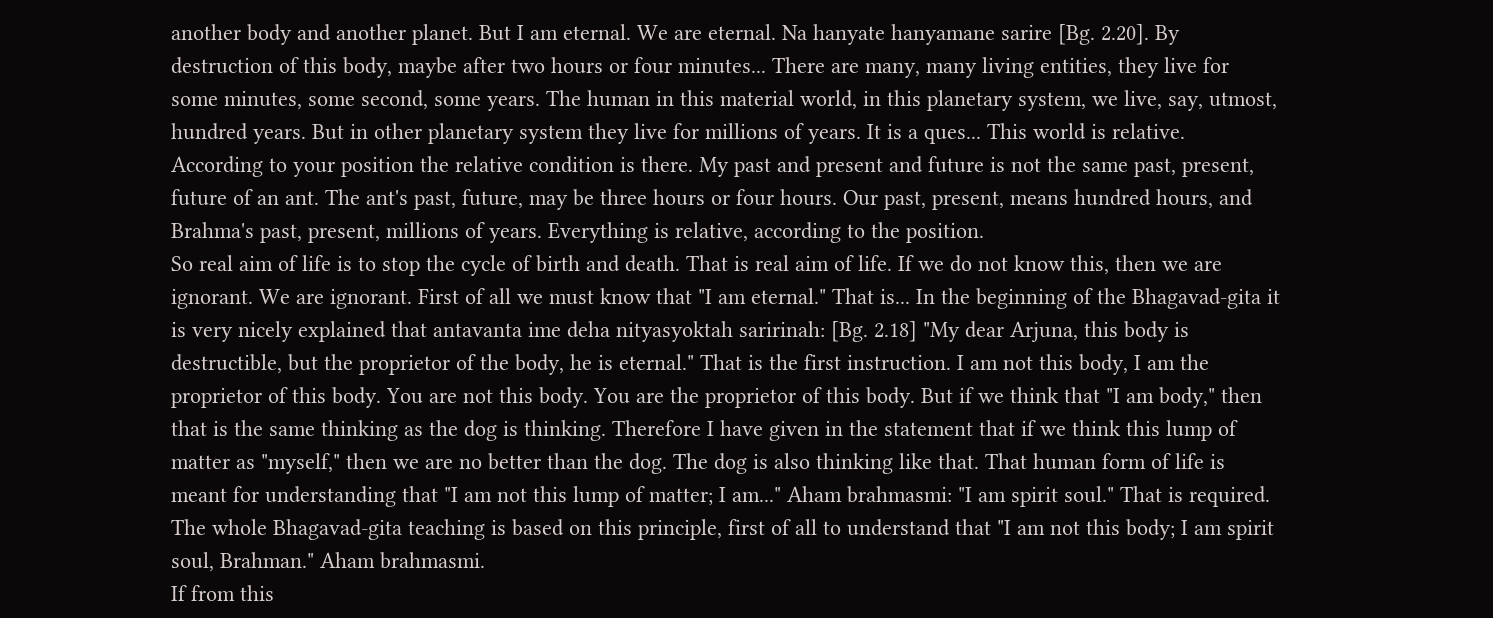another body and another planet. But I am eternal. We are eternal. Na hanyate hanyamane sarire [Bg. 2.20]. By destruction of this body, maybe after two hours or four minutes... There are many, many living entities, they live for some minutes, some second, some years. The human in this material world, in this planetary system, we live, say, utmost, hundred years. But in other planetary system they live for millions of years. It is a ques... This world is relative. According to your position the relative condition is there. My past and present and future is not the same past, present, future of an ant. The ant's past, future, may be three hours or four hours. Our past, present, means hundred hours, and Brahma's past, present, millions of years. Everything is relative, according to the position.
So real aim of life is to stop the cycle of birth and death. That is real aim of life. If we do not know this, then we are ignorant. We are ignorant. First of all we must know that "I am eternal." That is... In the beginning of the Bhagavad-gita it is very nicely explained that antavanta ime deha nityasyoktah saririnah: [Bg. 2.18] "My dear Arjuna, this body is destructible, but the proprietor of the body, he is eternal." That is the first instruction. I am not this body, I am the proprietor of this body. You are not this body. You are the proprietor of this body. But if we think that "I am body," then that is the same thinking as the dog is thinking. Therefore I have given in the statement that if we think this lump of matter as "myself," then we are no better than the dog. The dog is also thinking like that. That human form of life is meant for understanding that "I am not this lump of matter; I am..." Aham brahmasmi: "I am spirit soul." That is required. The whole Bhagavad-gita teaching is based on this principle, first of all to understand that "I am not this body; I am spirit soul, Brahman." Aham brahmasmi.
If from this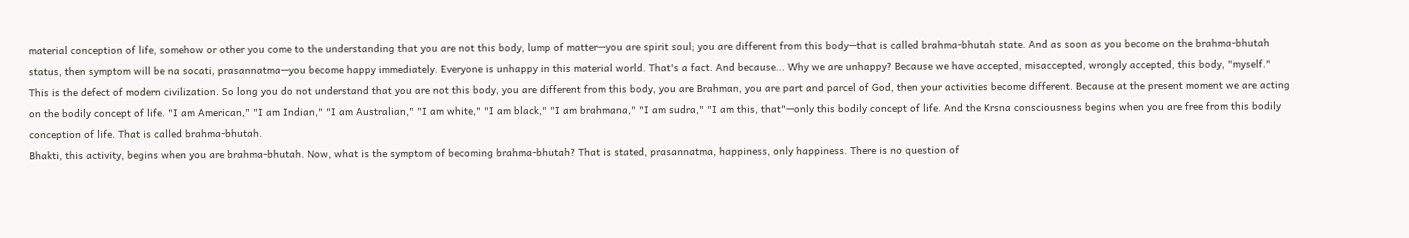material conception of life, somehow or other you come to the understanding that you are not this body, lump of matter—you are spirit soul; you are different from this body—that is called brahma-bhutah state. And as soon as you become on the brahma-bhutah status, then symptom will be na socati, prasannatma—you become happy immediately. Everyone is unhappy in this material world. That's a fact. And because... Why we are unhappy? Because we have accepted, misaccepted, wrongly accepted, this body, "myself." This is the defect of modern civilization. So long you do not understand that you are not this body, you are different from this body, you are Brahman, you are part and parcel of God, then your activities become different. Because at the present moment we are acting on the bodily concept of life. "I am American," "I am Indian," "I am Australian," "I am white," "I am black," "I am brahmana," "I am sudra," "I am this, that"—only this bodily concept of life. And the Krsna consciousness begins when you are free from this bodily conception of life. That is called brahma-bhutah.
Bhakti, this activity, begins when you are brahma-bhutah. Now, what is the symptom of becoming brahma-bhutah? That is stated, prasannatma, happiness, only happiness. There is no question of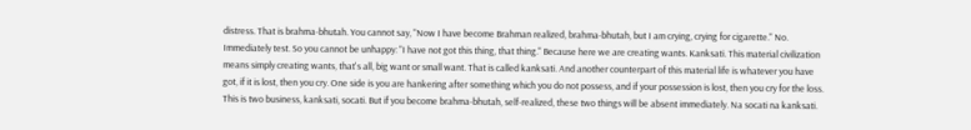distress. That is brahma-bhutah. You cannot say, "Now I have become Brahman realized, brahma-bhutah, but I am crying, crying for cigarette." No. Immediately test. So you cannot be unhappy: "I have not got this thing, that thing." Because here we are creating wants. Kanksati. This material civilization means simply creating wants, that's all, big want or small want. That is called kanksati. And another counterpart of this material life is whatever you have got, if it is lost, then you cry. One side is you are hankering after something which you do not possess, and if your possession is lost, then you cry for the loss. This is two business, kanksati, socati. But if you become brahma-bhutah, self-realized, these two things will be absent immediately. Na socati na kanksati.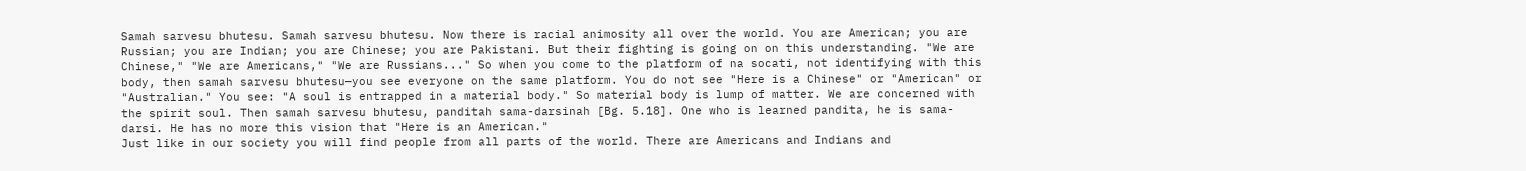Samah sarvesu bhutesu. Samah sarvesu bhutesu. Now there is racial animosity all over the world. You are American; you are Russian; you are Indian; you are Chinese; you are Pakistani. But their fighting is going on on this understanding. "We are Chinese," "We are Americans," "We are Russians..." So when you come to the platform of na socati, not identifying with this body, then samah sarvesu bhutesu—you see everyone on the same platform. You do not see "Here is a Chinese" or "American" or "Australian." You see: "A soul is entrapped in a material body." So material body is lump of matter. We are concerned with the spirit soul. Then samah sarvesu bhutesu, panditah sama-darsinah [Bg. 5.18]. One who is learned pandita, he is sama-darsi. He has no more this vision that "Here is an American."
Just like in our society you will find people from all parts of the world. There are Americans and Indians and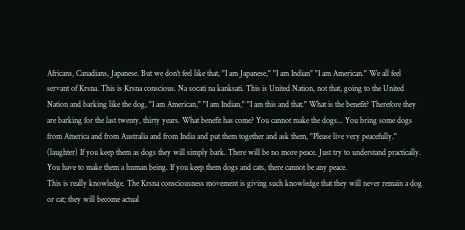Africans, Canadians, Japanese. But we don't feel like that, "I am Japanese," "I am Indian" "I am American." We all feel servant of Krsna. This is Krsna conscious. Na socati na kanksati. This is United Nation, not that, going to the United Nation and barking like the dog, "I am American," "I am Indian," "I am this and that." What is the benefit? Therefore they are barking for the last twenty, thirty years. What benefit has come? You cannot make the dogs... You bring some dogs from America and from Australia and from India and put them together and ask them, "Please live very peacefully." (laughter) If you keep them as dogs they will simply bark. There will be no more peace. Just try to understand practically. You have to make them a human being. If you keep them dogs and cats, there cannot be any peace.
This is really knowledge. The Krsna consciousness movement is giving such knowledge that they will never remain a dog or cat; they will become actual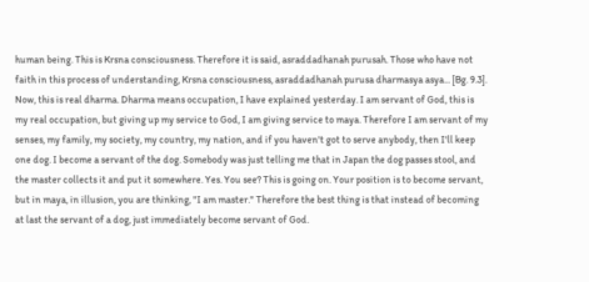human being. This is Krsna consciousness. Therefore it is said, asraddadhanah purusah. Those who have not faith in this process of understanding, Krsna consciousness, asraddadhanah purusa dharmasya asya... [Bg. 9.3]. Now, this is real dharma. Dharma means occupation, I have explained yesterday. I am servant of God, this is my real occupation, but giving up my service to God, I am giving service to maya. Therefore I am servant of my senses, my family, my society, my country, my nation, and if you haven't got to serve anybody, then I'll keep one dog. I become a servant of the dog. Somebody was just telling me that in Japan the dog passes stool, and the master collects it and put it somewhere. Yes. You see? This is going on. Your position is to become servant, but in maya, in illusion, you are thinking, "I am master." Therefore the best thing is that instead of becoming at last the servant of a dog, just immediately become servant of God.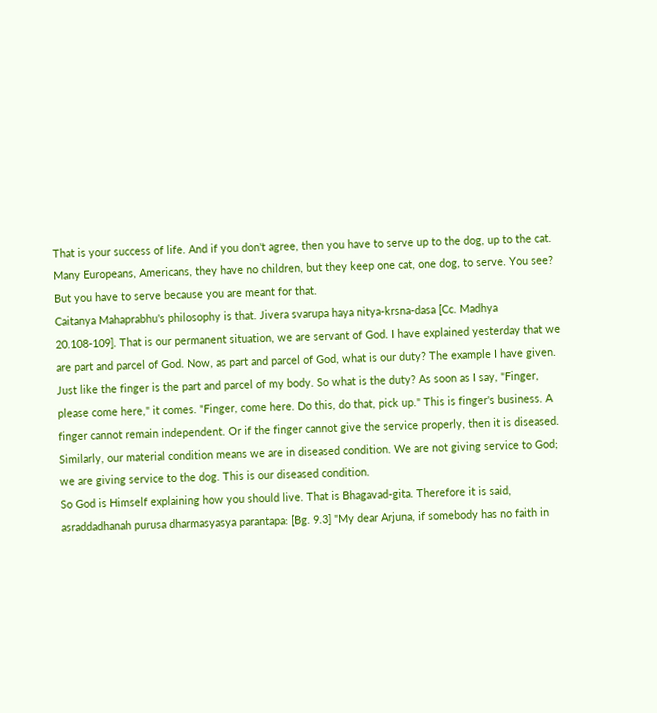That is your success of life. And if you don't agree, then you have to serve up to the dog, up to the cat. Many Europeans, Americans, they have no children, but they keep one cat, one dog, to serve. You see? But you have to serve because you are meant for that.
Caitanya Mahaprabhu's philosophy is that. Jivera svarupa haya nitya-krsna-dasa [Cc. Madhya 20.108-109]. That is our permanent situation, we are servant of God. I have explained yesterday that we are part and parcel of God. Now, as part and parcel of God, what is our duty? The example I have given. Just like the finger is the part and parcel of my body. So what is the duty? As soon as I say, "Finger, please come here," it comes. "Finger, come here. Do this, do that, pick up." This is finger's business. A finger cannot remain independent. Or if the finger cannot give the service properly, then it is diseased. Similarly, our material condition means we are in diseased condition. We are not giving service to God; we are giving service to the dog. This is our diseased condition.
So God is Himself explaining how you should live. That is Bhagavad-gita. Therefore it is said, asraddadhanah purusa dharmasyasya parantapa: [Bg. 9.3] "My dear Arjuna, if somebody has no faith in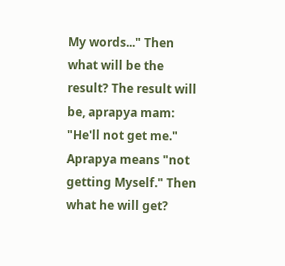My words..." Then what will be the result? The result will be, aprapya mam: "He'll not get me." Aprapya means "not getting Myself." Then what he will get?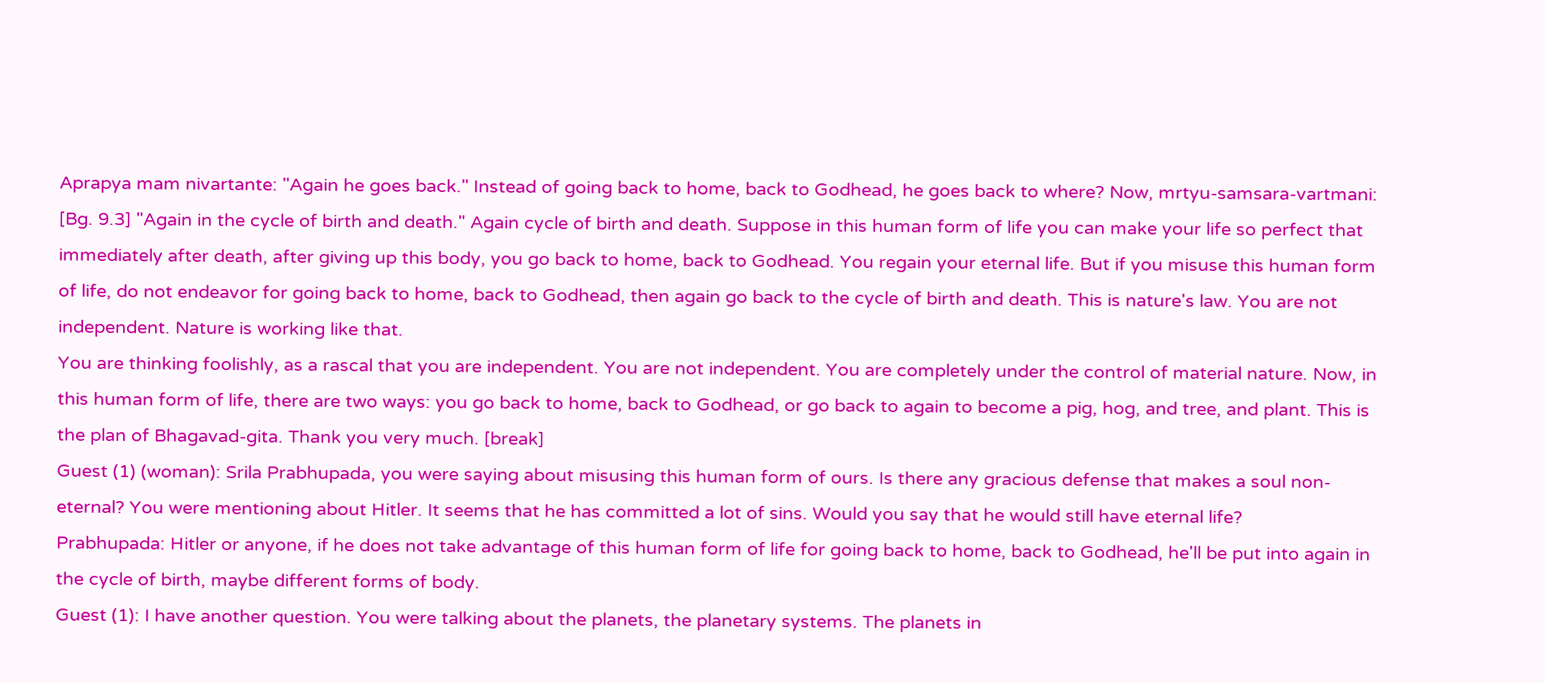Aprapya mam nivartante: "Again he goes back." Instead of going back to home, back to Godhead, he goes back to where? Now, mrtyu-samsara-vartmani: [Bg. 9.3] "Again in the cycle of birth and death." Again cycle of birth and death. Suppose in this human form of life you can make your life so perfect that immediately after death, after giving up this body, you go back to home, back to Godhead. You regain your eternal life. But if you misuse this human form of life, do not endeavor for going back to home, back to Godhead, then again go back to the cycle of birth and death. This is nature's law. You are not independent. Nature is working like that.
You are thinking foolishly, as a rascal that you are independent. You are not independent. You are completely under the control of material nature. Now, in this human form of life, there are two ways: you go back to home, back to Godhead, or go back to again to become a pig, hog, and tree, and plant. This is the plan of Bhagavad-gita. Thank you very much. [break]
Guest (1) (woman): Srila Prabhupada, you were saying about misusing this human form of ours. Is there any gracious defense that makes a soul non-eternal? You were mentioning about Hitler. It seems that he has committed a lot of sins. Would you say that he would still have eternal life?
Prabhupada: Hitler or anyone, if he does not take advantage of this human form of life for going back to home, back to Godhead, he'll be put into again in the cycle of birth, maybe different forms of body.
Guest (1): I have another question. You were talking about the planets, the planetary systems. The planets in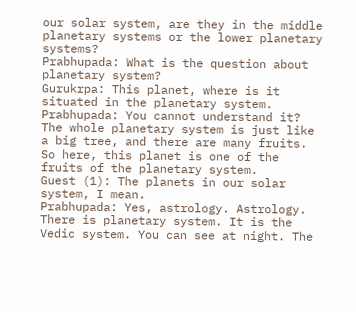our solar system, are they in the middle planetary systems or the lower planetary systems?
Prabhupada: What is the question about planetary system?
Gurukrpa: This planet, where is it situated in the planetary system.
Prabhupada: You cannot understand it? The whole planetary system is just like a big tree, and there are many fruits. So here, this planet is one of the fruits of the planetary system.
Guest (1): The planets in our solar system, I mean.
Prabhupada: Yes, astrology. Astrology. There is planetary system. It is the Vedic system. You can see at night. The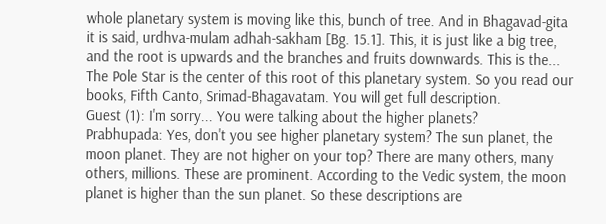whole planetary system is moving like this, bunch of tree. And in Bhagavad-gita it is said, urdhva-mulam adhah-sakham [Bg. 15.1]. This, it is just like a big tree, and the root is upwards and the branches and fruits downwards. This is the... The Pole Star is the center of this root of this planetary system. So you read our books, Fifth Canto, Srimad-Bhagavatam. You will get full description.
Guest (1): I'm sorry... You were talking about the higher planets?
Prabhupada: Yes, don't you see higher planetary system? The sun planet, the moon planet. They are not higher on your top? There are many others, many others, millions. These are prominent. According to the Vedic system, the moon planet is higher than the sun planet. So these descriptions are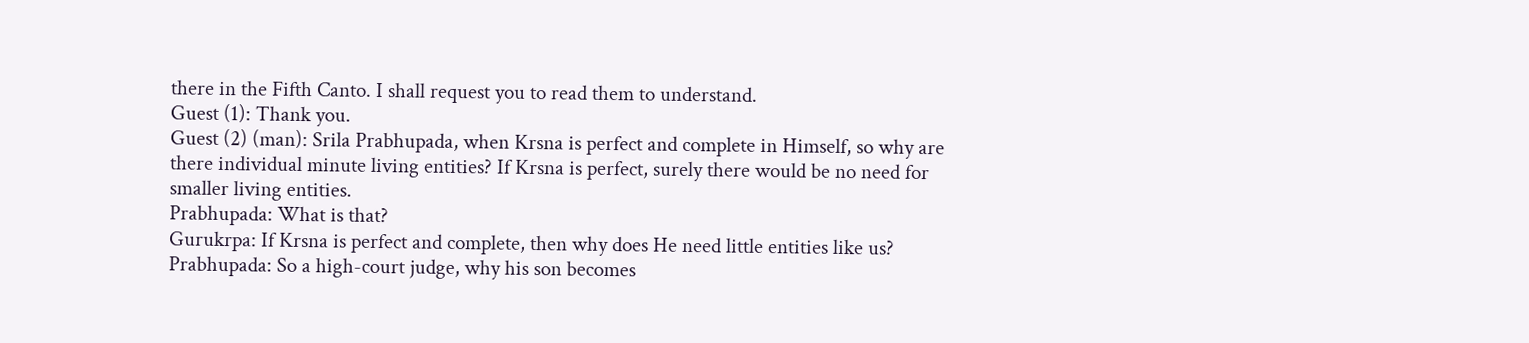there in the Fifth Canto. I shall request you to read them to understand.
Guest (1): Thank you.
Guest (2) (man): Srila Prabhupada, when Krsna is perfect and complete in Himself, so why are there individual minute living entities? If Krsna is perfect, surely there would be no need for smaller living entities.
Prabhupada: What is that?
Gurukrpa: If Krsna is perfect and complete, then why does He need little entities like us?
Prabhupada: So a high-court judge, why his son becomes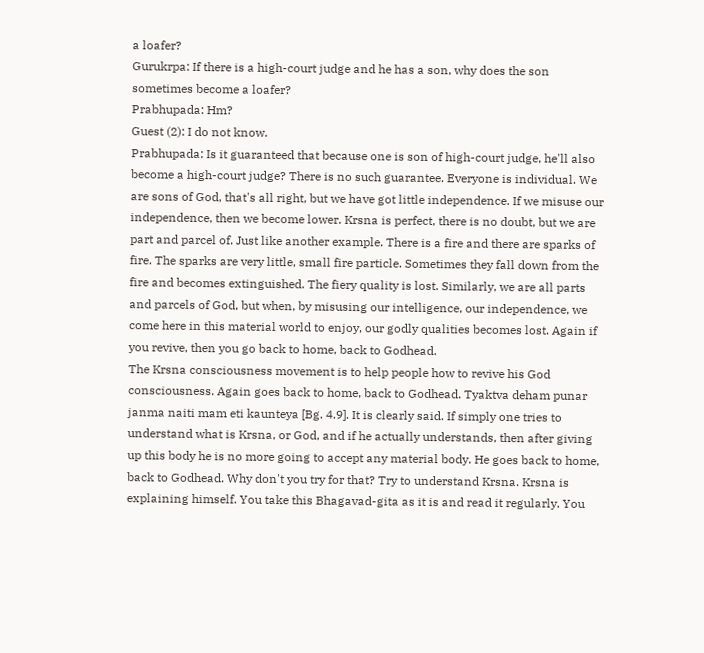a loafer?
Gurukrpa: If there is a high-court judge and he has a son, why does the son sometimes become a loafer?
Prabhupada: Hm?
Guest (2): I do not know.
Prabhupada: Is it guaranteed that because one is son of high-court judge, he'll also become a high-court judge? There is no such guarantee. Everyone is individual. We are sons of God, that's all right, but we have got little independence. If we misuse our independence, then we become lower. Krsna is perfect, there is no doubt, but we are part and parcel of. Just like another example. There is a fire and there are sparks of fire. The sparks are very little, small fire particle. Sometimes they fall down from the fire and becomes extinguished. The fiery quality is lost. Similarly, we are all parts and parcels of God, but when, by misusing our intelligence, our independence, we come here in this material world to enjoy, our godly qualities becomes lost. Again if you revive, then you go back to home, back to Godhead.
The Krsna consciousness movement is to help people how to revive his God consciousness. Again goes back to home, back to Godhead. Tyaktva deham punar janma naiti mam eti kaunteya [Bg. 4.9]. It is clearly said. If simply one tries to understand what is Krsna, or God, and if he actually understands, then after giving up this body he is no more going to accept any material body. He goes back to home, back to Godhead. Why don't you try for that? Try to understand Krsna. Krsna is explaining himself. You take this Bhagavad-gita as it is and read it regularly. You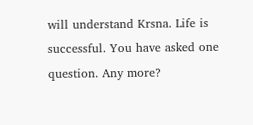will understand Krsna. Life is successful. You have asked one question. Any more?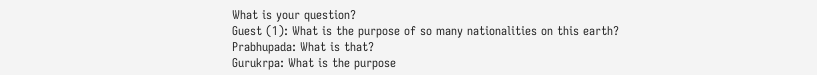What is your question?
Guest (1): What is the purpose of so many nationalities on this earth?
Prabhupada: What is that?
Gurukrpa: What is the purpose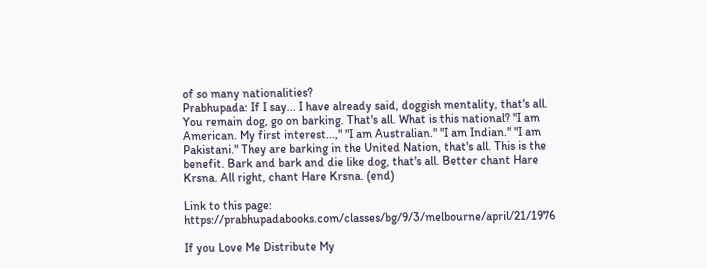of so many nationalities?
Prabhupada: If I say... I have already said, doggish mentality, that's all. You remain dog, go on barking. That's all. What is this national? "I am American. My first interest...," "I am Australian." "I am Indian." "I am Pakistani." They are barking in the United Nation, that's all. This is the benefit. Bark and bark and die like dog, that's all. Better chant Hare Krsna. All right, chant Hare Krsna. (end)

Link to this page: https://prabhupadabooks.com/classes/bg/9/3/melbourne/april/21/1976

If you Love Me Distribute My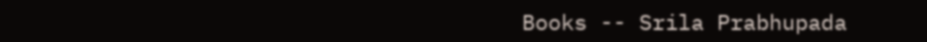Books -- Srila Prabhupada